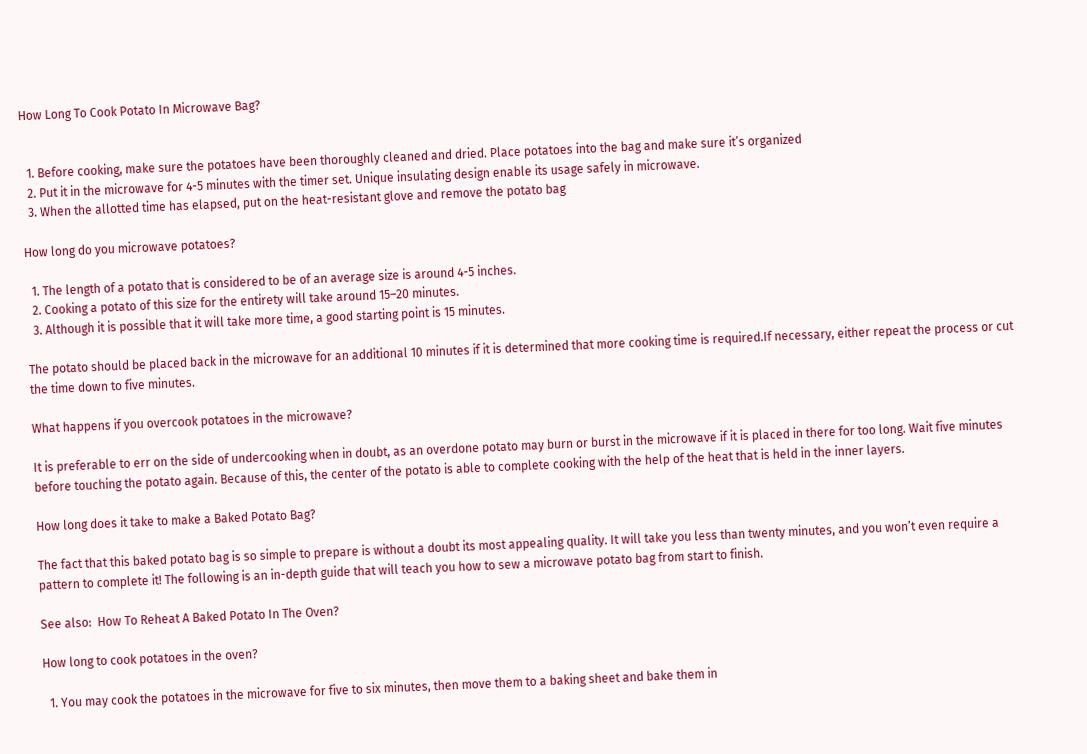How Long To Cook Potato In Microwave Bag?


  1. Before cooking, make sure the potatoes have been thoroughly cleaned and dried. Place potatoes into the bag and make sure it’s organized
  2. Put it in the microwave for 4-5 minutes with the timer set. Unique insulating design enable its usage safely in microwave.
  3. When the allotted time has elapsed, put on the heat-resistant glove and remove the potato bag

How long do you microwave potatoes?

  1. The length of a potato that is considered to be of an average size is around 4-5 inches.
  2. Cooking a potato of this size for the entirety will take around 15–20 minutes.
  3. Although it is possible that it will take more time, a good starting point is 15 minutes.

The potato should be placed back in the microwave for an additional 10 minutes if it is determined that more cooking time is required.If necessary, either repeat the process or cut the time down to five minutes.

What happens if you overcook potatoes in the microwave?

It is preferable to err on the side of undercooking when in doubt, as an overdone potato may burn or burst in the microwave if it is placed in there for too long. Wait five minutes before touching the potato again. Because of this, the center of the potato is able to complete cooking with the help of the heat that is held in the inner layers.

How long does it take to make a Baked Potato Bag?

The fact that this baked potato bag is so simple to prepare is without a doubt its most appealing quality. It will take you less than twenty minutes, and you won’t even require a pattern to complete it! The following is an in-depth guide that will teach you how to sew a microwave potato bag from start to finish.

See also:  How To Reheat A Baked Potato In The Oven?

How long to cook potatoes in the oven?

  1. You may cook the potatoes in the microwave for five to six minutes, then move them to a baking sheet and bake them in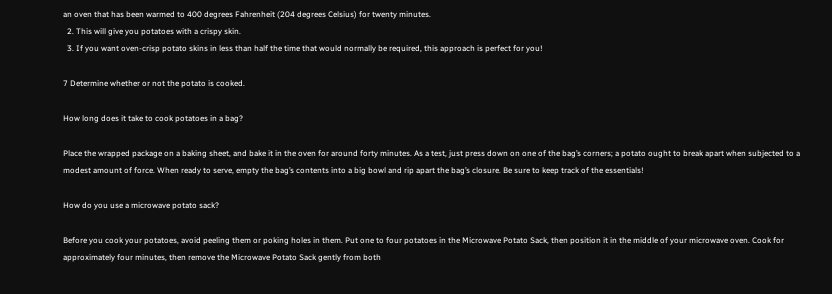an oven that has been warmed to 400 degrees Fahrenheit (204 degrees Celsius) for twenty minutes.
  2. This will give you potatoes with a crispy skin.
  3. If you want oven-crisp potato skins in less than half the time that would normally be required, this approach is perfect for you!

7 Determine whether or not the potato is cooked.

How long does it take to cook potatoes in a bag?

Place the wrapped package on a baking sheet, and bake it in the oven for around forty minutes. As a test, just press down on one of the bag’s corners; a potato ought to break apart when subjected to a modest amount of force. When ready to serve, empty the bag’s contents into a big bowl and rip apart the bag’s closure. Be sure to keep track of the essentials!

How do you use a microwave potato sack?

Before you cook your potatoes, avoid peeling them or poking holes in them. Put one to four potatoes in the Microwave Potato Sack, then position it in the middle of your microwave oven. Cook for approximately four minutes, then remove the Microwave Potato Sack gently from both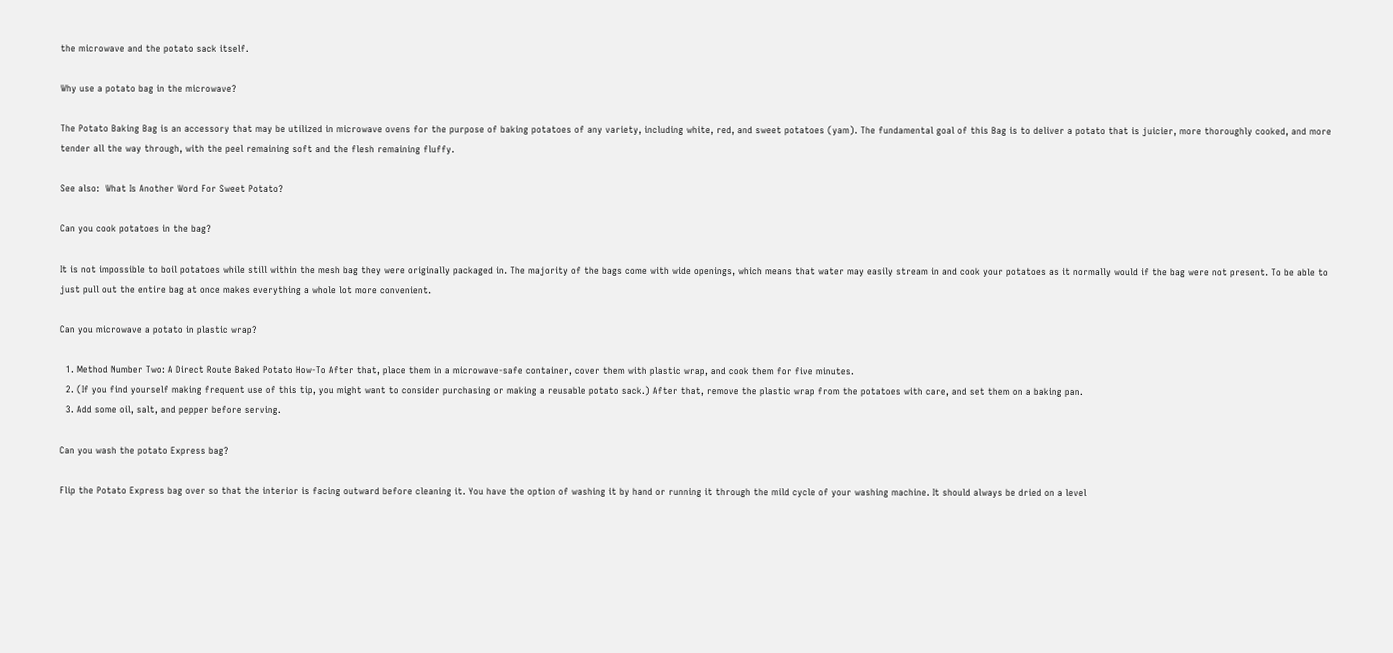the microwave and the potato sack itself.

Why use a potato bag in the microwave?

The Potato Baking Bag is an accessory that may be utilized in microwave ovens for the purpose of baking potatoes of any variety, including white, red, and sweet potatoes (yam). The fundamental goal of this Bag is to deliver a potato that is juicier, more thoroughly cooked, and more tender all the way through, with the peel remaining soft and the flesh remaining fluffy.

See also:  What Is Another Word For Sweet Potato?

Can you cook potatoes in the bag?

It is not impossible to boil potatoes while still within the mesh bag they were originally packaged in. The majority of the bags come with wide openings, which means that water may easily stream in and cook your potatoes as it normally would if the bag were not present. To be able to just pull out the entire bag at once makes everything a whole lot more convenient.

Can you microwave a potato in plastic wrap?

  1. Method Number Two: A Direct Route Baked Potato How-To After that, place them in a microwave-safe container, cover them with plastic wrap, and cook them for five minutes.
  2. (If you find yourself making frequent use of this tip, you might want to consider purchasing or making a reusable potato sack.) After that, remove the plastic wrap from the potatoes with care, and set them on a baking pan.
  3. Add some oil, salt, and pepper before serving.

Can you wash the potato Express bag?

Flip the Potato Express bag over so that the interior is facing outward before cleaning it. You have the option of washing it by hand or running it through the mild cycle of your washing machine. It should always be dried on a level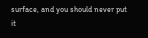surface, and you should never put it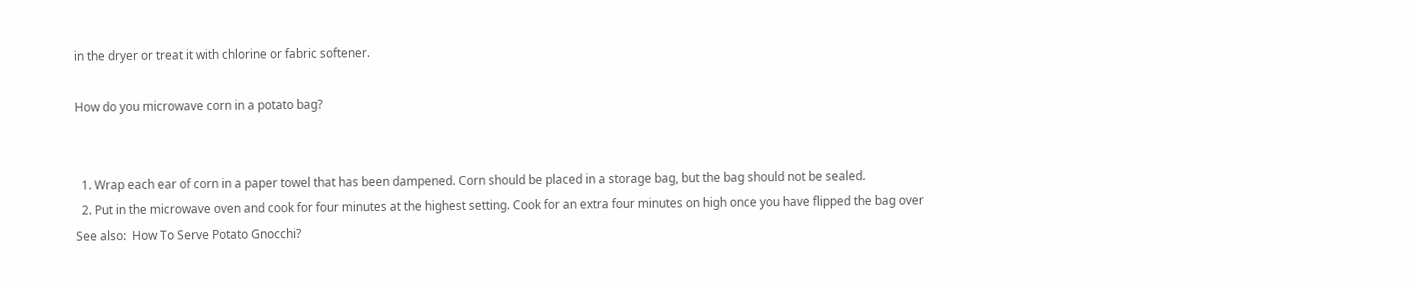in the dryer or treat it with chlorine or fabric softener.

How do you microwave corn in a potato bag?


  1. Wrap each ear of corn in a paper towel that has been dampened. Corn should be placed in a storage bag, but the bag should not be sealed.
  2. Put in the microwave oven and cook for four minutes at the highest setting. Cook for an extra four minutes on high once you have flipped the bag over
See also:  How To Serve Potato Gnocchi?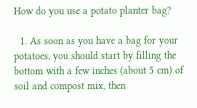How do you use a potato planter bag?

  1. As soon as you have a bag for your potatoes, you should start by filling the bottom with a few inches (about 5 cm) of soil and compost mix, then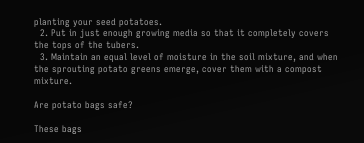planting your seed potatoes.
  2. Put in just enough growing media so that it completely covers the tops of the tubers.
  3. Maintain an equal level of moisture in the soil mixture, and when the sprouting potato greens emerge, cover them with a compost mixture.

Are potato bags safe?

These bags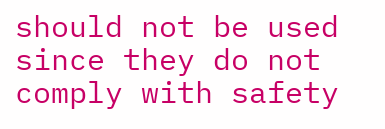should not be used since they do not comply with safety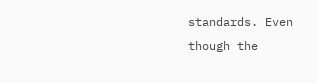standards. Even though the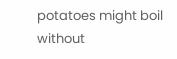potatoes might boil without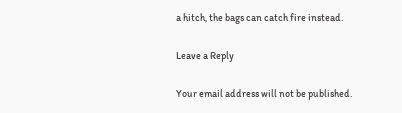a hitch, the bags can catch fire instead.

Leave a Reply

Your email address will not be published.